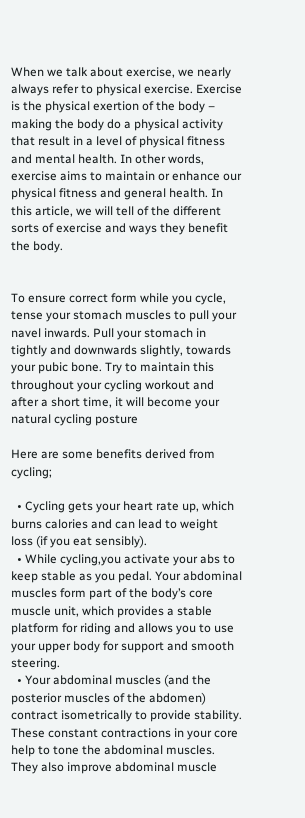When we talk about exercise, we nearly always refer to physical exercise. Exercise is the physical exertion of the body – making the body do a physical activity that result in a level of physical fitness and mental health. In other words, exercise aims to maintain or enhance our physical fitness and general health. In this article, we will tell of the different sorts of exercise and ways they benefit the body.


To ensure correct form while you cycle, tense your stomach muscles to pull your navel inwards. Pull your stomach in tightly and downwards slightly, towards your pubic bone. Try to maintain this throughout your cycling workout and after a short time, it will become your natural cycling posture

Here are some benefits derived from cycling;

  • Cycling gets your heart rate up, which burns calories and can lead to weight loss (if you eat sensibly).
  • While cycling,you activate your abs to keep stable as you pedal. Your abdominal muscles form part of the body’s core muscle unit, which provides a stable platform for riding and allows you to use your upper body for support and smooth steering.
  • Your abdominal muscles (and the posterior muscles of the abdomen) contract isometrically to provide stability. These constant contractions in your core help to tone the abdominal muscles. They also improve abdominal muscle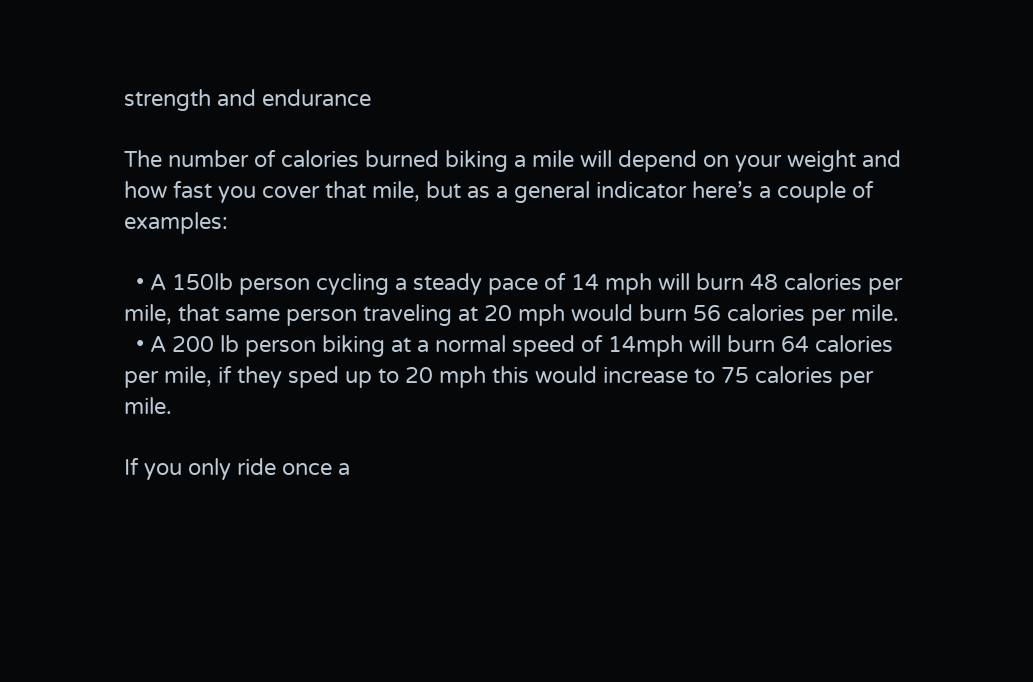strength and endurance

The number of calories burned biking a mile will depend on your weight and how fast you cover that mile, but as a general indicator here’s a couple of examples:

  • A 150lb person cycling a steady pace of 14 mph will burn 48 calories per mile, that same person traveling at 20 mph would burn 56 calories per mile.
  • A 200 lb person biking at a normal speed of 14mph will burn 64 calories per mile, if they sped up to 20 mph this would increase to 75 calories per mile.

If you only ride once a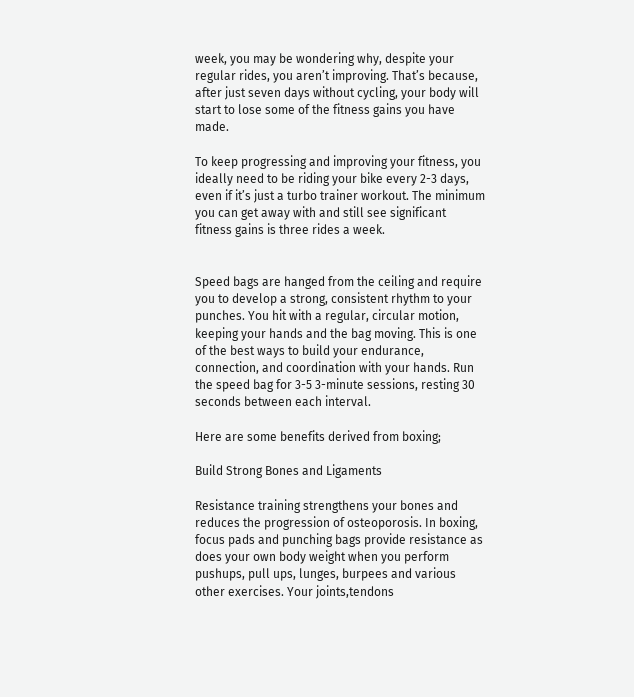week, you may be wondering why, despite your regular rides, you aren’t improving. That’s because, after just seven days without cycling, your body will start to lose some of the fitness gains you have made.

To keep progressing and improving your fitness, you ideally need to be riding your bike every 2-3 days, even if it’s just a turbo trainer workout. The minimum you can get away with and still see significant fitness gains is three rides a week.


Speed bags are hanged from the ceiling and require you to develop a strong, consistent rhythm to your punches. You hit with a regular, circular motion, keeping your hands and the bag moving. This is one of the best ways to build your endurance, connection, and coordination with your hands. Run the speed bag for 3-5 3-minute sessions, resting 30 seconds between each interval.

Here are some benefits derived from boxing;

Build Strong Bones and Ligaments

Resistance training strengthens your bones and reduces the progression of osteoporosis. In boxing, focus pads and punching bags provide resistance as does your own body weight when you perform pushups, pull ups, lunges, burpees and various other exercises. Your joints,tendons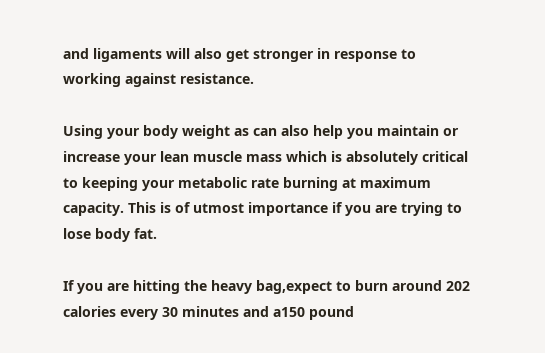and ligaments will also get stronger in response to working against resistance.

Using your body weight as can also help you maintain or increase your lean muscle mass which is absolutely critical to keeping your metabolic rate burning at maximum capacity. This is of utmost importance if you are trying to lose body fat.

If you are hitting the heavy bag,expect to burn around 202 calories every 30 minutes and a150 pound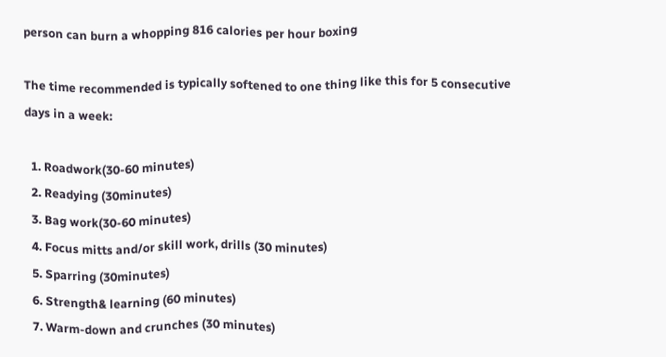person can burn a whopping 816 calories per hour boxing

The time recommended is typically softened to one thing like this for 5 consecutive days in a week:

  1. Roadwork(30-60 minutes)
  2. Readying (30minutes)
  3. Bag work(30-60 minutes)
  4. Focus mitts and/or skill work, drills (30 minutes)
  5. Sparring (30minutes)
  6. Strength& learning (60 minutes)
  7. Warm-down and crunches (30 minutes)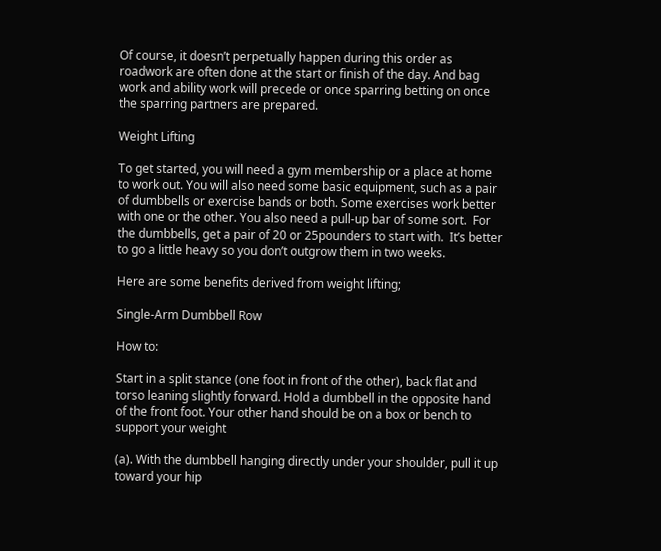Of course, it doesn’t perpetually happen during this order as roadwork are often done at the start or finish of the day. And bag work and ability work will precede or once sparring betting on once the sparring partners are prepared.

Weight Lifting

To get started, you will need a gym membership or a place at home to work out. You will also need some basic equipment, such as a pair of dumbbells or exercise bands or both. Some exercises work better with one or the other. You also need a pull-up bar of some sort.  For the dumbbells, get a pair of 20 or 25pounders to start with.  It’s better to go a little heavy so you don’t outgrow them in two weeks.

Here are some benefits derived from weight lifting;

Single-Arm Dumbbell Row

How to:

Start in a split stance (one foot in front of the other), back flat and torso leaning slightly forward. Hold a dumbbell in the opposite hand of the front foot. Your other hand should be on a box or bench to support your weight

(a). With the dumbbell hanging directly under your shoulder, pull it up toward your hip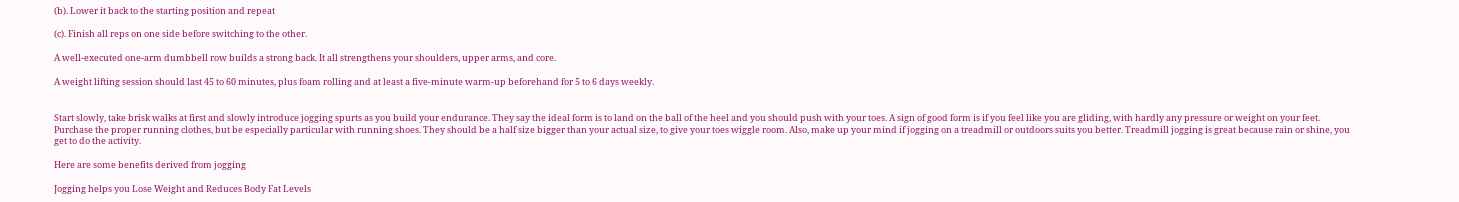(b). Lower it back to the starting position and repeat

(c). Finish all reps on one side before switching to the other.

A well-executed one-arm dumbbell row builds a strong back. It all strengthens your shoulders, upper arms, and core.

A weight lifting session should last 45 to 60 minutes, plus foam rolling and at least a five-minute warm-up beforehand for 5 to 6 days weekly.


Start slowly, take brisk walks at first and slowly introduce jogging spurts as you build your endurance. They say the ideal form is to land on the ball of the heel and you should push with your toes. A sign of good form is if you feel like you are gliding, with hardly any pressure or weight on your feet. Purchase the proper running clothes, but be especially particular with running shoes. They should be a half size bigger than your actual size, to give your toes wiggle room. Also, make up your mind if jogging on a treadmill or outdoors suits you better. Treadmill jogging is great because rain or shine, you get to do the activity.

Here are some benefits derived from jogging

Jogging helps you Lose Weight and Reduces Body Fat Levels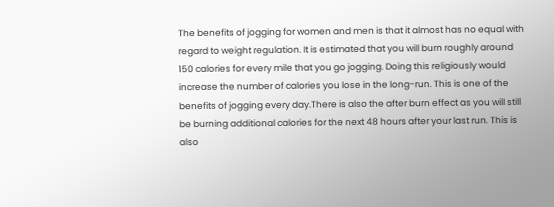The benefits of jogging for women and men is that it almost has no equal with regard to weight regulation. It is estimated that you will burn roughly around 150 calories for every mile that you go jogging. Doing this religiously would increase the number of calories you lose in the long-run. This is one of the benefits of jogging every day.There is also the after burn effect as you will still be burning additional calories for the next 48 hours after your last run. This is also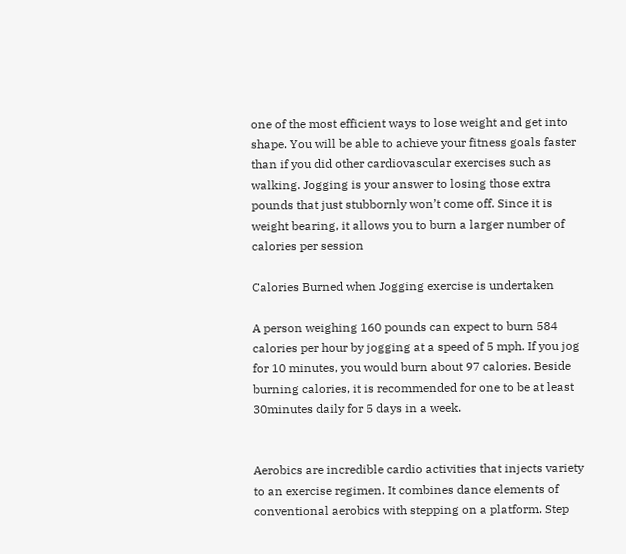one of the most efficient ways to lose weight and get into shape. You will be able to achieve your fitness goals faster than if you did other cardiovascular exercises such as walking. Jogging is your answer to losing those extra pounds that just stubbornly won’t come off. Since it is weight bearing, it allows you to burn a larger number of calories per session

Calories Burned when Jogging exercise is undertaken

A person weighing 160 pounds can expect to burn 584 calories per hour by jogging at a speed of 5 mph. If you jog for 10 minutes, you would burn about 97 calories. Beside burning calories, it is recommended for one to be at least 30minutes daily for 5 days in a week.


Aerobics are incredible cardio activities that injects variety to an exercise regimen. It combines dance elements of conventional aerobics with stepping on a platform. Step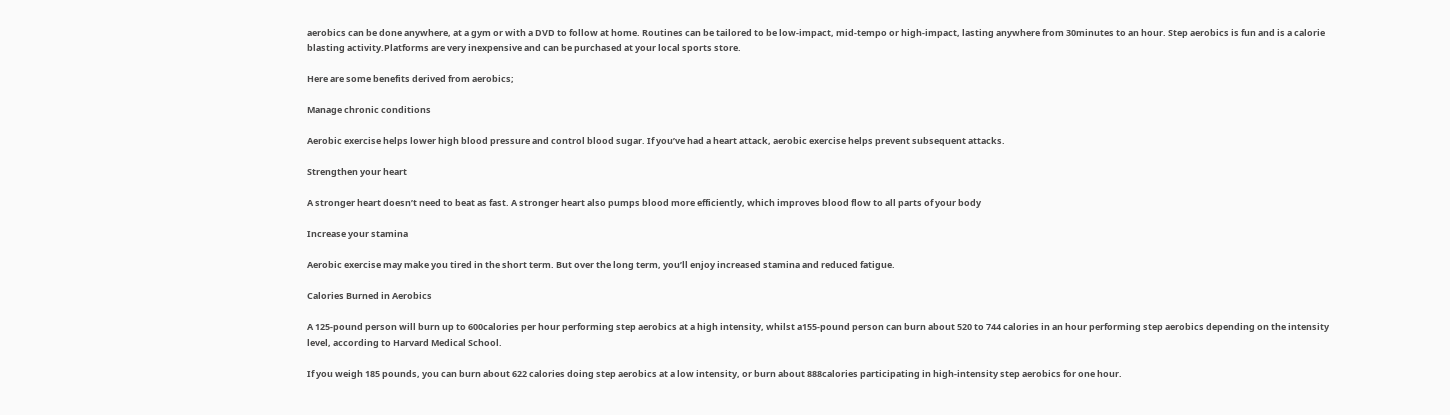aerobics can be done anywhere, at a gym or with a DVD to follow at home. Routines can be tailored to be low-impact, mid-tempo or high-impact, lasting anywhere from 30minutes to an hour. Step aerobics is fun and is a calorie blasting activity.Platforms are very inexpensive and can be purchased at your local sports store.

Here are some benefits derived from aerobics;

Manage chronic conditions

Aerobic exercise helps lower high blood pressure and control blood sugar. If you’ve had a heart attack, aerobic exercise helps prevent subsequent attacks.

Strengthen your heart

A stronger heart doesn’t need to beat as fast. A stronger heart also pumps blood more efficiently, which improves blood flow to all parts of your body

Increase your stamina

Aerobic exercise may make you tired in the short term. But over the long term, you’ll enjoy increased stamina and reduced fatigue.

Calories Burned in Aerobics

A 125-pound person will burn up to 600calories per hour performing step aerobics at a high intensity, whilst a155-pound person can burn about 520 to 744 calories in an hour performing step aerobics depending on the intensity level, according to Harvard Medical School.

If you weigh 185 pounds, you can burn about 622 calories doing step aerobics at a low intensity, or burn about 888calories participating in high-intensity step aerobics for one hour.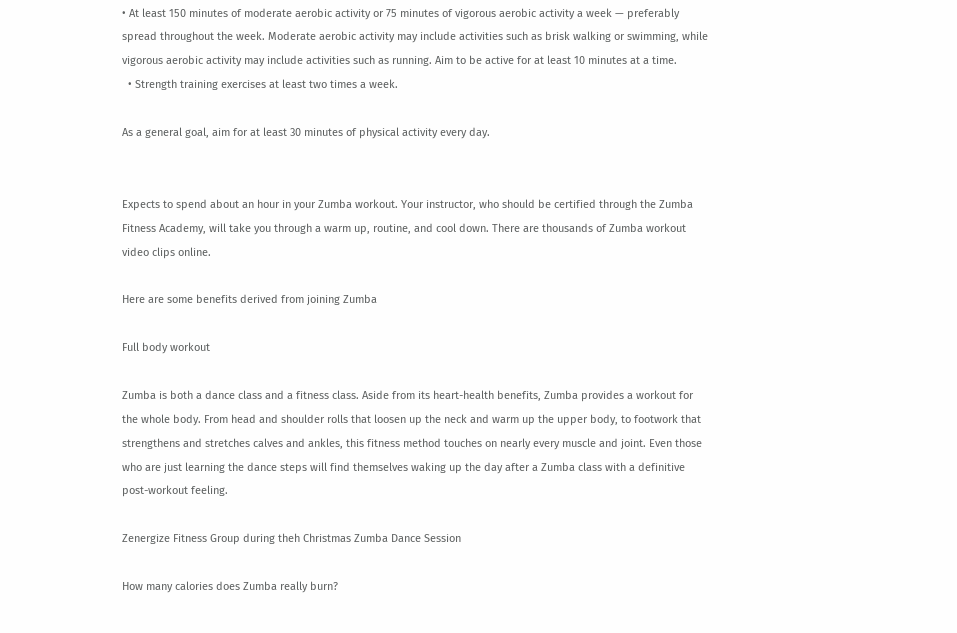• At least 150 minutes of moderate aerobic activity or 75 minutes of vigorous aerobic activity a week — preferably spread throughout the week. Moderate aerobic activity may include activities such as brisk walking or swimming, while vigorous aerobic activity may include activities such as running. Aim to be active for at least 10 minutes at a time.
  • Strength training exercises at least two times a week.

As a general goal, aim for at least 30 minutes of physical activity every day.


Expects to spend about an hour in your Zumba workout. Your instructor, who should be certified through the Zumba Fitness Academy, will take you through a warm up, routine, and cool down. There are thousands of Zumba workout video clips online.

Here are some benefits derived from joining Zumba

Full body workout

Zumba is both a dance class and a fitness class. Aside from its heart-health benefits, Zumba provides a workout for the whole body. From head and shoulder rolls that loosen up the neck and warm up the upper body, to footwork that strengthens and stretches calves and ankles, this fitness method touches on nearly every muscle and joint. Even those who are just learning the dance steps will find themselves waking up the day after a Zumba class with a definitive post-workout feeling.

Zenergize Fitness Group during theh Christmas Zumba Dance Session

How many calories does Zumba really burn?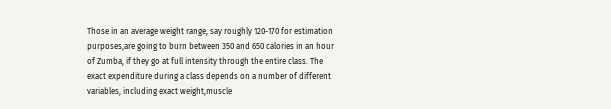Those in an average weight range, say roughly 120-170 for estimation purposes,are going to burn between 350 and 650 calories in an hour of Zumba, if they go at full intensity through the entire class. The exact expenditure during a class depends on a number of different variables, including exact weight,muscle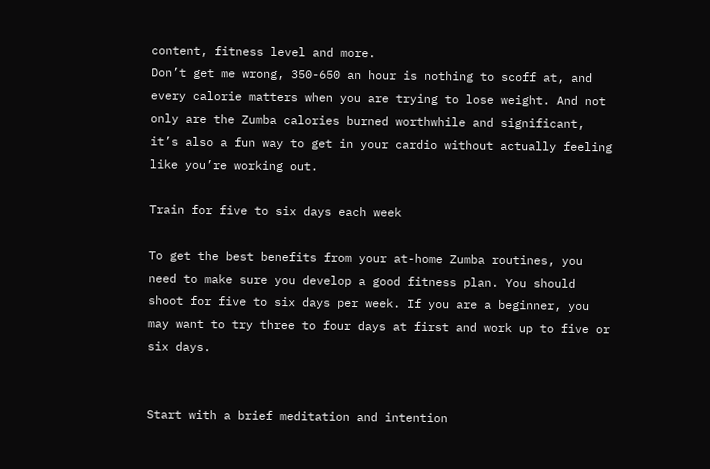content, fitness level and more.
Don’t get me wrong, 350-650 an hour is nothing to scoff at, and every calorie matters when you are trying to lose weight. And not only are the Zumba calories burned worthwhile and significant, it’s also a fun way to get in your cardio without actually feeling like you’re working out.

Train for five to six days each week

To get the best benefits from your at-home Zumba routines, you need to make sure you develop a good fitness plan. You should shoot for five to six days per week. If you are a beginner, you may want to try three to four days at first and work up to five or six days.


Start with a brief meditation and intention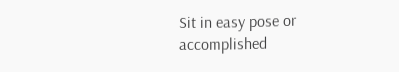Sit in easy pose or accomplished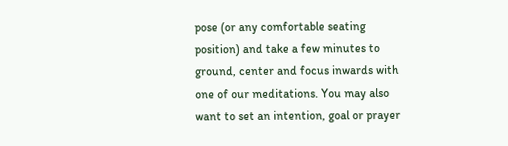pose (or any comfortable seating position) and take a few minutes to ground, center and focus inwards with one of our meditations. You may also want to set an intention, goal or prayer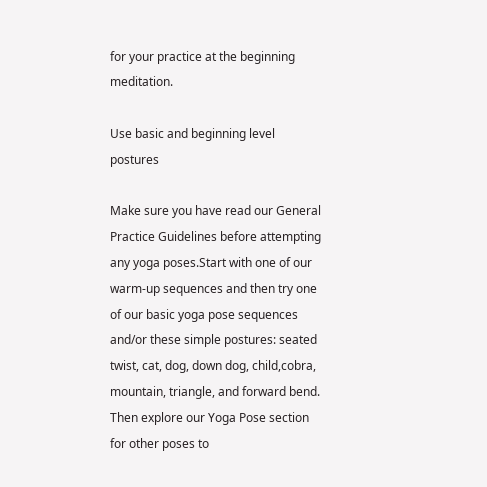for your practice at the beginning meditation.

Use basic and beginning level postures

Make sure you have read our General Practice Guidelines before attempting any yoga poses.Start with one of our warm-up sequences and then try one of our basic yoga pose sequences and/or these simple postures: seated twist, cat, dog, down dog, child,cobra, mountain, triangle, and forward bend. Then explore our Yoga Pose section for other poses to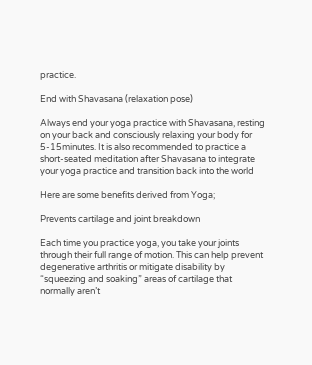practice.

End with Shavasana (relaxation pose)

Always end your yoga practice with Shavasana, resting on your back and consciously relaxing your body for 5-15minutes. It is also recommended to practice a short-seated meditation after Shavasana to integrate your yoga practice and transition back into the world

Here are some benefits derived from Yoga;

Prevents cartilage and joint breakdown

Each time you practice yoga, you take your joints through their full range of motion. This can help prevent degenerative arthritis or mitigate disability by “squeezing and soaking” areas of cartilage that normally aren’t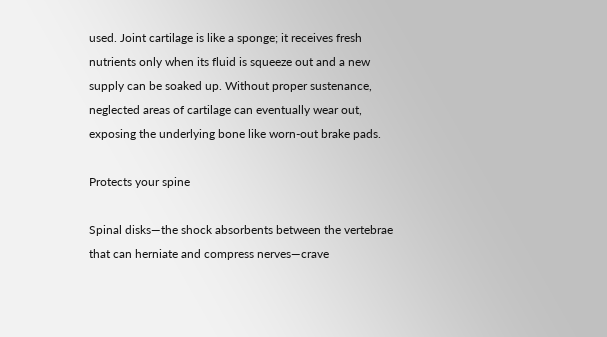used. Joint cartilage is like a sponge; it receives fresh nutrients only when its fluid is squeeze out and a new supply can be soaked up. Without proper sustenance, neglected areas of cartilage can eventually wear out, exposing the underlying bone like worn-out brake pads.

Protects your spine

Spinal disks—the shock absorbents between the vertebrae that can herniate and compress nerves—crave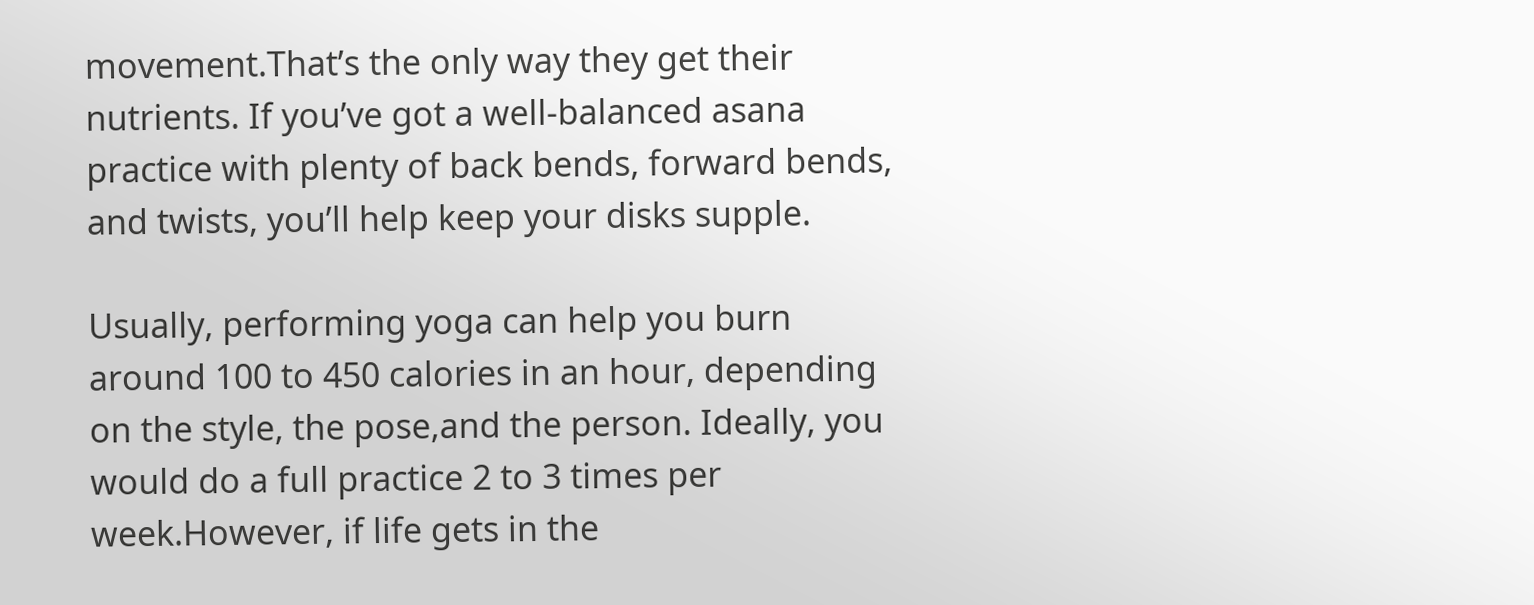movement.That’s the only way they get their nutrients. If you’ve got a well-balanced asana practice with plenty of back bends, forward bends, and twists, you’ll help keep your disks supple.

Usually, performing yoga can help you burn around 100 to 450 calories in an hour, depending on the style, the pose,and the person. Ideally, you would do a full practice 2 to 3 times per week.However, if life gets in the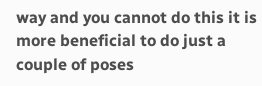way and you cannot do this it is more beneficial to do just a couple of poses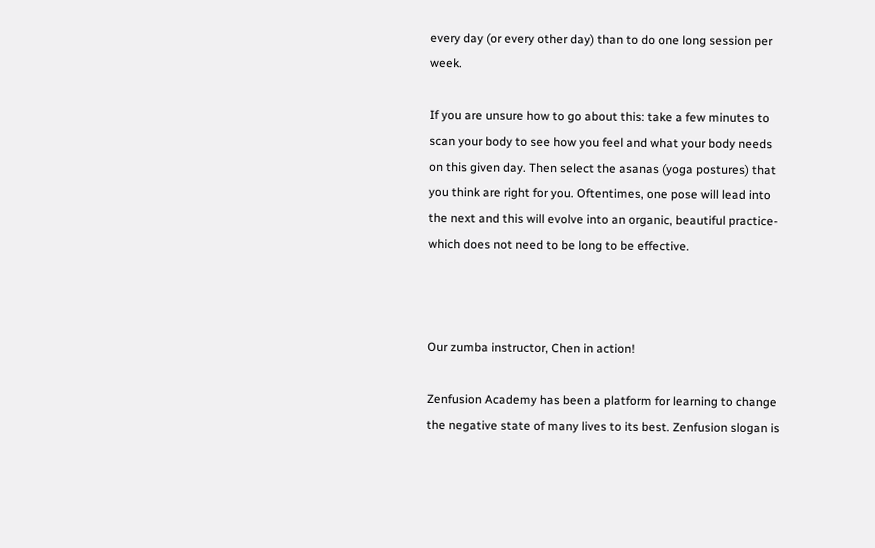every day (or every other day) than to do one long session per week.

If you are unsure how to go about this: take a few minutes to scan your body to see how you feel and what your body needs on this given day. Then select the asanas (yoga postures) that you think are right for you. Oftentimes, one pose will lead into the next and this will evolve into an organic, beautiful practice- which does not need to be long to be effective.



Our zumba instructor, Chen in action!

Zenfusion Academy has been a platform for learning to change the negative state of many lives to its best. Zenfusion slogan is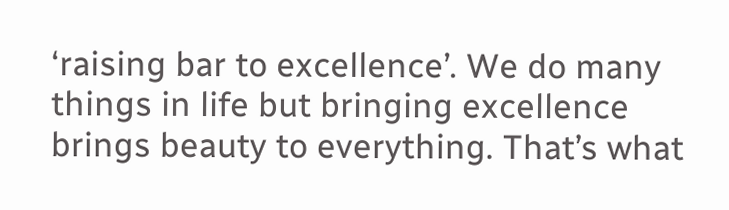‘raising bar to excellence’. We do many things in life but bringing excellence brings beauty to everything. That’s what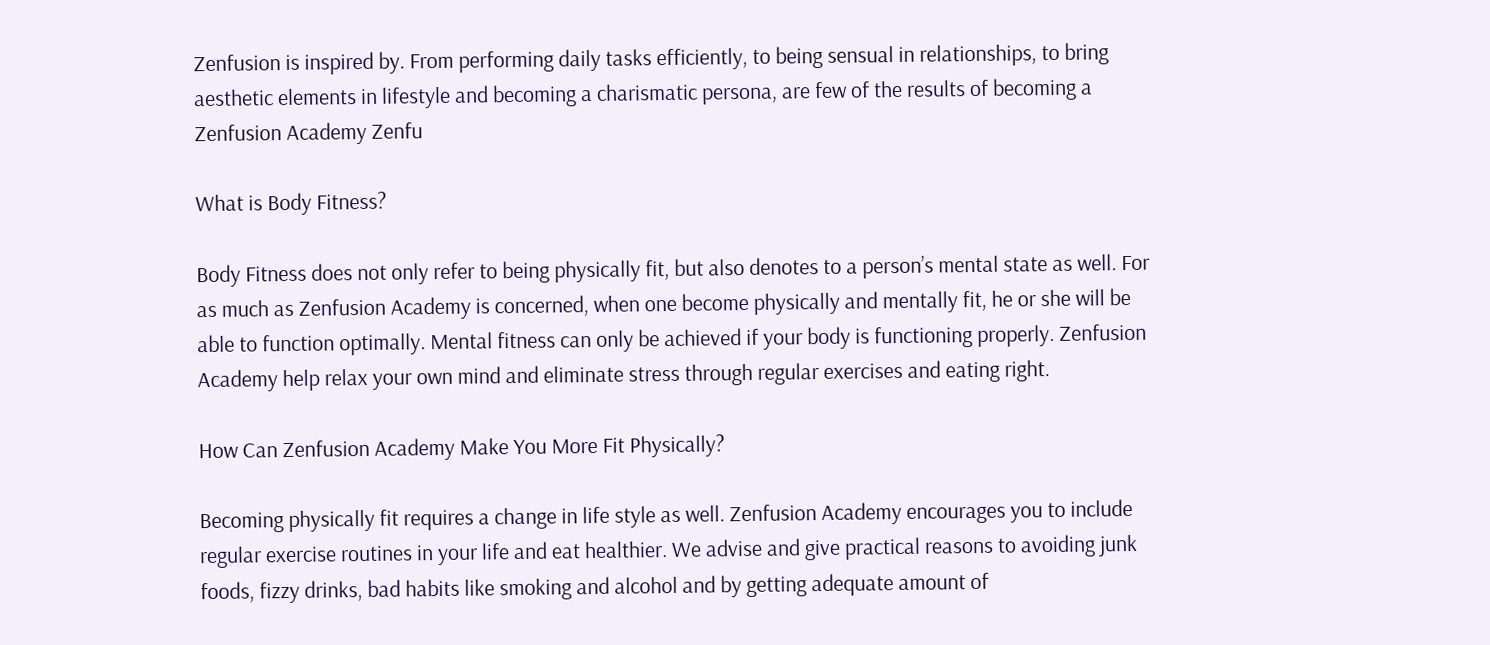Zenfusion is inspired by. From performing daily tasks efficiently, to being sensual in relationships, to bring aesthetic elements in lifestyle and becoming a charismatic persona, are few of the results of becoming a Zenfusion Academy Zenfu

What is Body Fitness?

Body Fitness does not only refer to being physically fit, but also denotes to a person’s mental state as well. For as much as Zenfusion Academy is concerned, when one become physically and mentally fit, he or she will be able to function optimally. Mental fitness can only be achieved if your body is functioning properly. Zenfusion Academy help relax your own mind and eliminate stress through regular exercises and eating right.

How Can Zenfusion Academy Make You More Fit Physically?

Becoming physically fit requires a change in life style as well. Zenfusion Academy encourages you to include regular exercise routines in your life and eat healthier. We advise and give practical reasons to avoiding junk foods, fizzy drinks, bad habits like smoking and alcohol and by getting adequate amount of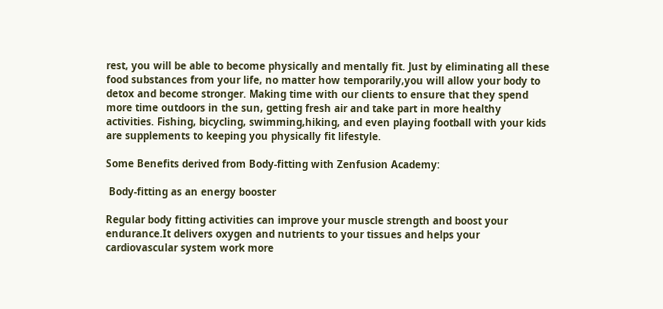rest, you will be able to become physically and mentally fit. Just by eliminating all these food substances from your life, no matter how temporarily,you will allow your body to detox and become stronger. Making time with our clients to ensure that they spend more time outdoors in the sun, getting fresh air and take part in more healthy activities. Fishing, bicycling, swimming,hiking, and even playing football with your kids are supplements to keeping you physically fit lifestyle.

Some Benefits derived from Body-fitting with Zenfusion Academy:

 Body-fitting as an energy booster

Regular body fitting activities can improve your muscle strength and boost your endurance.It delivers oxygen and nutrients to your tissues and helps your cardiovascular system work more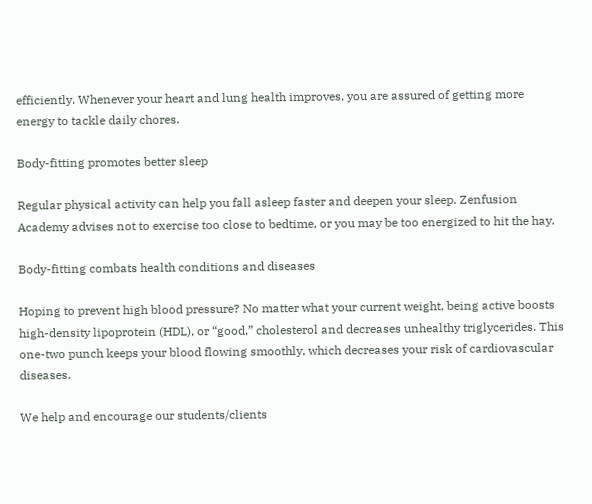efficiently. Whenever your heart and lung health improves, you are assured of getting more energy to tackle daily chores.

Body-fitting promotes better sleep

Regular physical activity can help you fall asleep faster and deepen your sleep. Zenfusion Academy advises not to exercise too close to bedtime, or you may be too energized to hit the hay.

Body-fitting combats health conditions and diseases

Hoping to prevent high blood pressure? No matter what your current weight, being active boosts high-density lipoprotein (HDL), or “good,” cholesterol and decreases unhealthy triglycerides. This one-two punch keeps your blood flowing smoothly, which decreases your risk of cardiovascular diseases.

We help and encourage our students/clients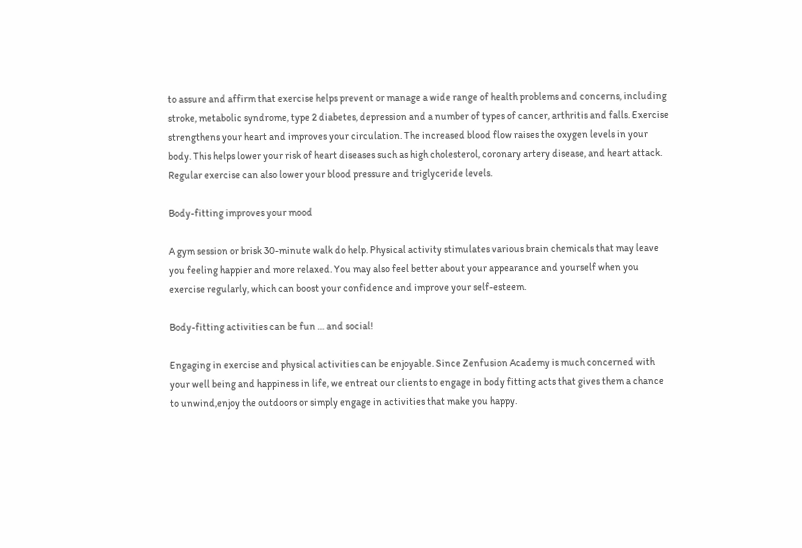to assure and affirm that exercise helps prevent or manage a wide range of health problems and concerns, including stroke, metabolic syndrome, type 2 diabetes, depression and a number of types of cancer, arthritis and falls. Exercise strengthens your heart and improves your circulation. The increased blood flow raises the oxygen levels in your body. This helps lower your risk of heart diseases such as high cholesterol, coronary artery disease, and heart attack. Regular exercise can also lower your blood pressure and triglyceride levels.

Body-fitting improves your mood

A gym session or brisk 30-minute walk do help. Physical activity stimulates various brain chemicals that may leave you feeling happier and more relaxed. You may also feel better about your appearance and yourself when you exercise regularly, which can boost your confidence and improve your self-esteem.

Body-fitting activities can be fun … and social!

Engaging in exercise and physical activities can be enjoyable. Since Zenfusion Academy is much concerned with your well being and happiness in life, we entreat our clients to engage in body fitting acts that gives them a chance to unwind,enjoy the outdoors or simply engage in activities that make you happy.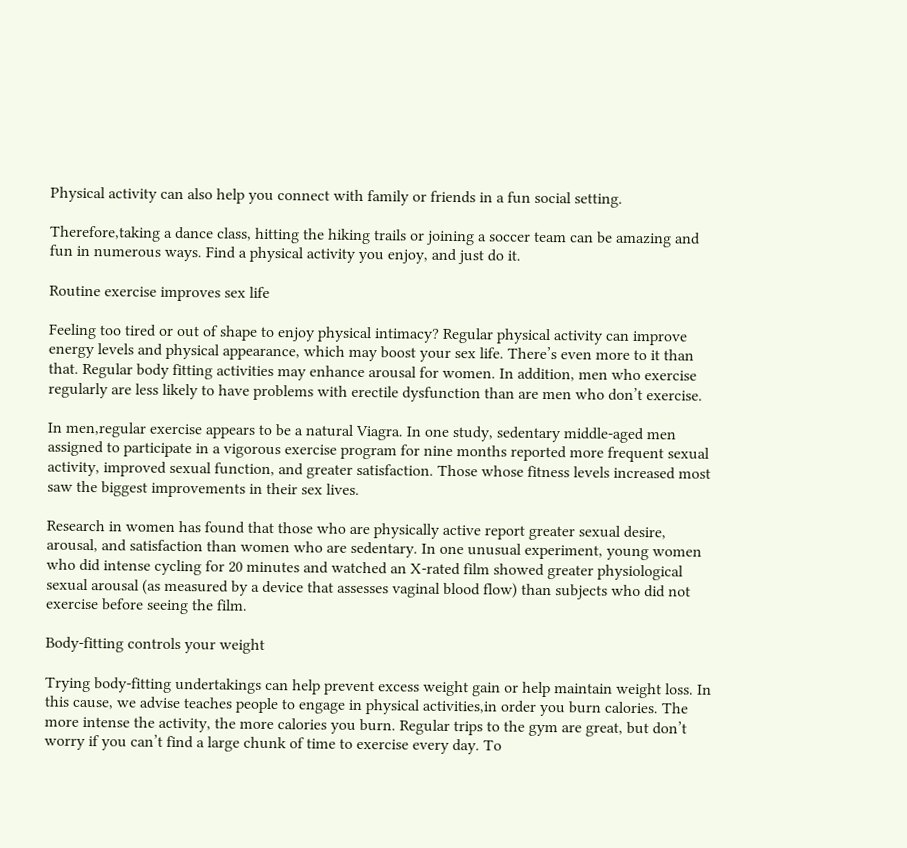Physical activity can also help you connect with family or friends in a fun social setting.

Therefore,taking a dance class, hitting the hiking trails or joining a soccer team can be amazing and fun in numerous ways. Find a physical activity you enjoy, and just do it.

Routine exercise improves sex life

Feeling too tired or out of shape to enjoy physical intimacy? Regular physical activity can improve energy levels and physical appearance, which may boost your sex life. There’s even more to it than that. Regular body fitting activities may enhance arousal for women. In addition, men who exercise regularly are less likely to have problems with erectile dysfunction than are men who don’t exercise.

In men,regular exercise appears to be a natural Viagra. In one study, sedentary middle-aged men assigned to participate in a vigorous exercise program for nine months reported more frequent sexual activity, improved sexual function, and greater satisfaction. Those whose fitness levels increased most saw the biggest improvements in their sex lives.

Research in women has found that those who are physically active report greater sexual desire, arousal, and satisfaction than women who are sedentary. In one unusual experiment, young women who did intense cycling for 20 minutes and watched an X-rated film showed greater physiological sexual arousal (as measured by a device that assesses vaginal blood flow) than subjects who did not exercise before seeing the film.

Body-fitting controls your weight

Trying body-fitting undertakings can help prevent excess weight gain or help maintain weight loss. In this cause, we advise teaches people to engage in physical activities,in order you burn calories. The more intense the activity, the more calories you burn. Regular trips to the gym are great, but don’t worry if you can’t find a large chunk of time to exercise every day. To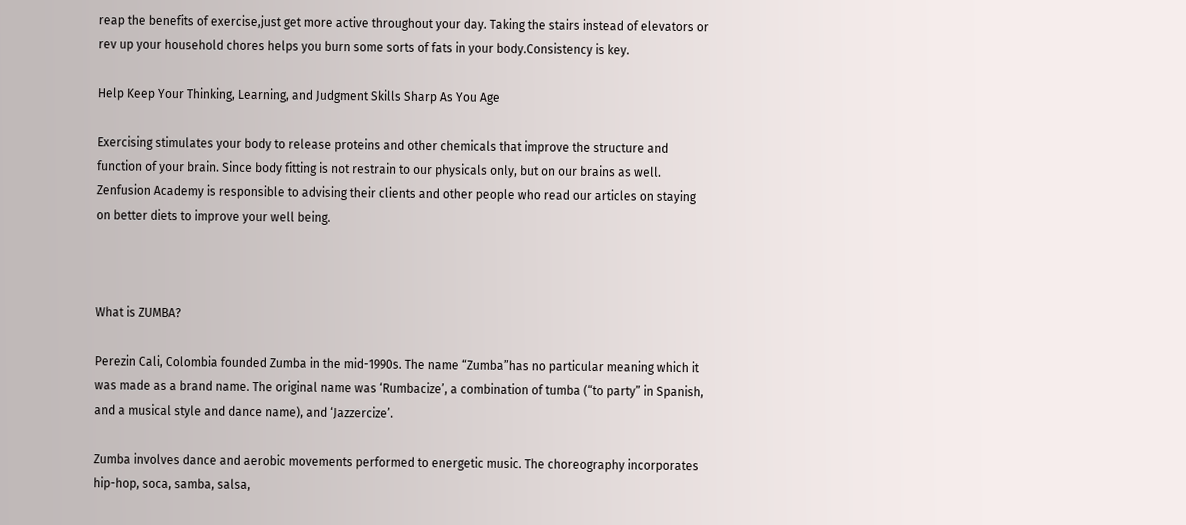reap the benefits of exercise,just get more active throughout your day. Taking the stairs instead of elevators or rev up your household chores helps you burn some sorts of fats in your body.Consistency is key.

Help Keep Your Thinking, Learning, and Judgment Skills Sharp As You Age

Exercising stimulates your body to release proteins and other chemicals that improve the structure and function of your brain. Since body fitting is not restrain to our physicals only, but on our brains as well. Zenfusion Academy is responsible to advising their clients and other people who read our articles on staying on better diets to improve your well being.



What is ZUMBA?

Perezin Cali, Colombia founded Zumba in the mid-1990s. The name “Zumba”has no particular meaning which it was made as a brand name. The original name was ‘Rumbacize’, a combination of tumba (“to party” in Spanish, and a musical style and dance name), and ‘Jazzercize’.

Zumba involves dance and aerobic movements performed to energetic music. The choreography incorporates hip-hop, soca, samba, salsa,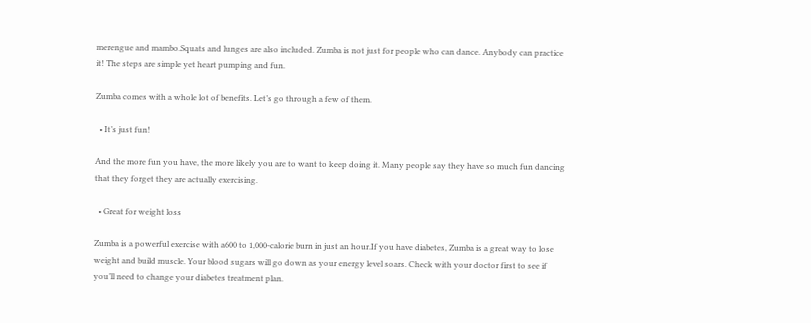merengue and mambo.Squats and lunges are also included. Zumba is not just for people who can dance. Anybody can practice it! The steps are simple yet heart pumping and fun.

Zumba comes with a whole lot of benefits. Let’s go through a few of them.

  • It’s just fun!

And the more fun you have, the more likely you are to want to keep doing it. Many people say they have so much fun dancing that they forget they are actually exercising.

  • Great for weight loss

Zumba is a powerful exercise with a600 to 1,000-calorie burn in just an hour.If you have diabetes, Zumba is a great way to lose weight and build muscle. Your blood sugars will go down as your energy level soars. Check with your doctor first to see if you’ll need to change your diabetes treatment plan.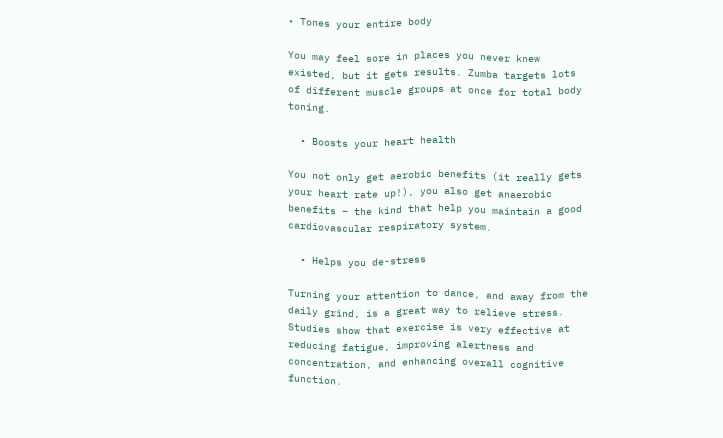• Tones your entire body

You may feel sore in places you never knew existed, but it gets results. Zumba targets lots of different muscle groups at once for total body toning.

  • Boosts your heart health

You not only get aerobic benefits (it really gets your heart rate up!), you also get anaerobic benefits – the kind that help you maintain a good cardiovascular respiratory system.

  • Helps you de-stress

Turning your attention to dance, and away from the daily grind, is a great way to relieve stress. Studies show that exercise is very effective at reducing fatigue, improving alertness and concentration, and enhancing overall cognitive function.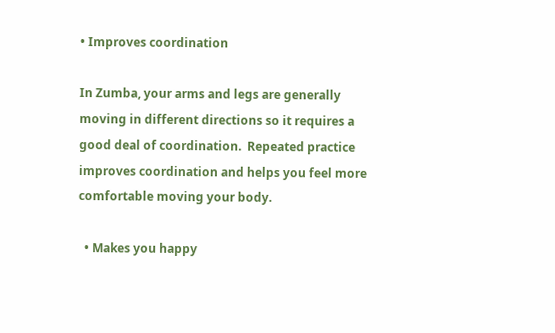• Improves coordination

In Zumba, your arms and legs are generally moving in different directions so it requires a good deal of coordination.  Repeated practice improves coordination and helps you feel more comfortable moving your body.

  • Makes you happy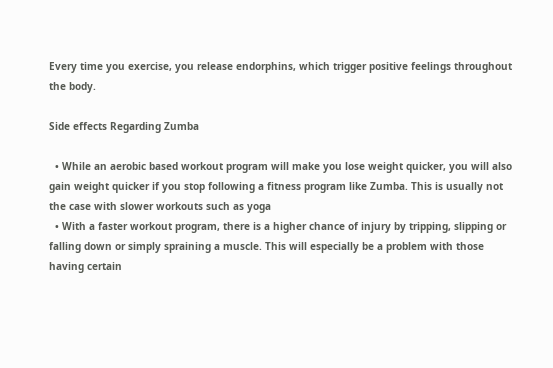Every time you exercise, you release endorphins, which trigger positive feelings throughout the body.

Side effects Regarding Zumba

  • While an aerobic based workout program will make you lose weight quicker, you will also gain weight quicker if you stop following a fitness program like Zumba. This is usually not the case with slower workouts such as yoga
  • With a faster workout program, there is a higher chance of injury by tripping, slipping or falling down or simply spraining a muscle. This will especially be a problem with those having certain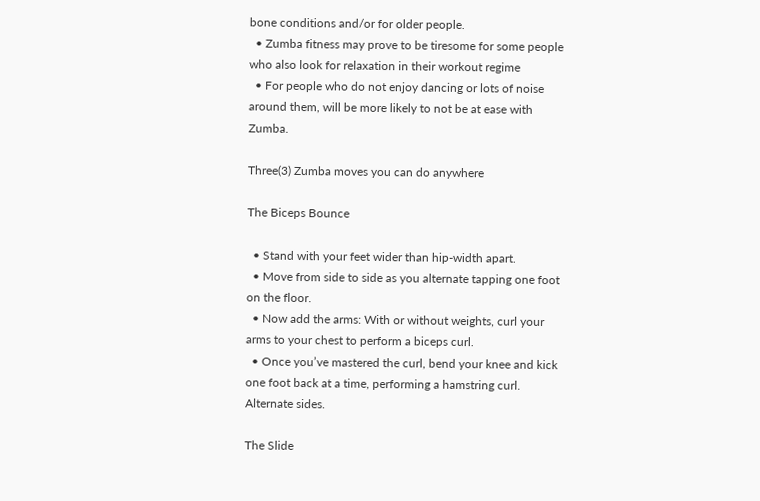bone conditions and/or for older people.
  • Zumba fitness may prove to be tiresome for some people who also look for relaxation in their workout regime
  • For people who do not enjoy dancing or lots of noise around them, will be more likely to not be at ease with Zumba.

Three(3) Zumba moves you can do anywhere

The Biceps Bounce

  • Stand with your feet wider than hip-width apart.
  • Move from side to side as you alternate tapping one foot on the floor.
  • Now add the arms: With or without weights, curl your arms to your chest to perform a biceps curl.
  • Once you’ve mastered the curl, bend your knee and kick one foot back at a time, performing a hamstring curl. Alternate sides.

The Slide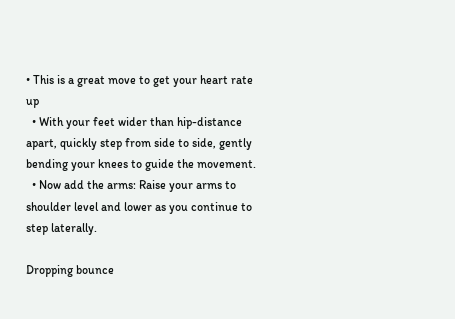• This is a great move to get your heart rate up
  • With your feet wider than hip-distance apart, quickly step from side to side, gently bending your knees to guide the movement.
  • Now add the arms: Raise your arms to shoulder level and lower as you continue to step laterally.

Dropping bounce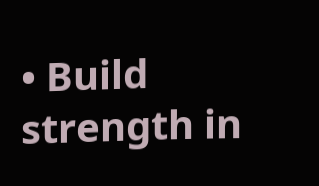• Build strength in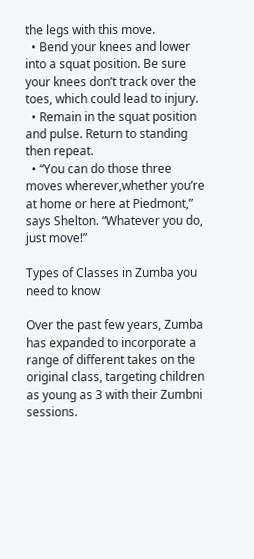the legs with this move.
  • Bend your knees and lower into a squat position. Be sure your knees don’t track over the toes, which could lead to injury.
  • Remain in the squat position and pulse. Return to standing then repeat.
  • “You can do those three moves wherever,whether you’re at home or here at Piedmont,” says Shelton. “Whatever you do, just move!”

Types of Classes in Zumba you need to know

Over the past few years, Zumba has expanded to incorporate a range of different takes on the original class, targeting children as young as 3 with their Zumbni sessions.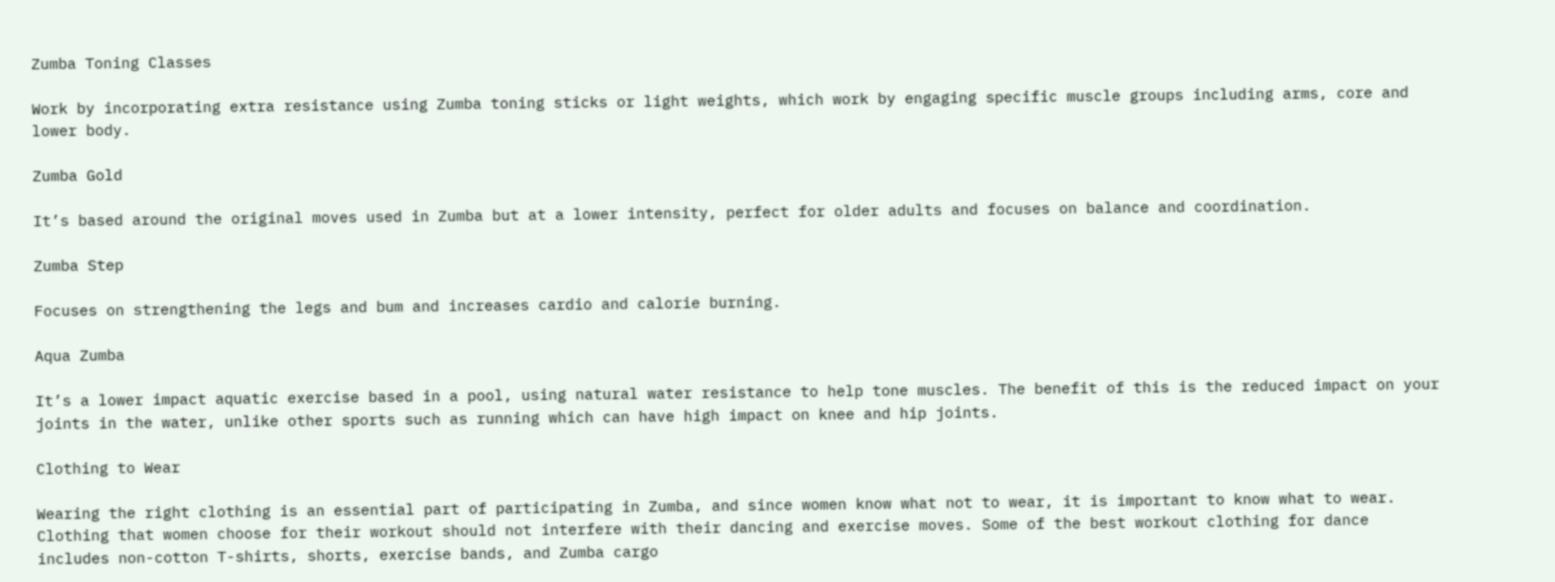Zumba Toning Classes

Work by incorporating extra resistance using Zumba toning sticks or light weights, which work by engaging specific muscle groups including arms, core and lower body.

Zumba Gold

It’s based around the original moves used in Zumba but at a lower intensity, perfect for older adults and focuses on balance and coordination.

Zumba Step

Focuses on strengthening the legs and bum and increases cardio and calorie burning.

Aqua Zumba

It’s a lower impact aquatic exercise based in a pool, using natural water resistance to help tone muscles. The benefit of this is the reduced impact on your joints in the water, unlike other sports such as running which can have high impact on knee and hip joints.

Clothing to Wear

Wearing the right clothing is an essential part of participating in Zumba, and since women know what not to wear, it is important to know what to wear. Clothing that women choose for their workout should not interfere with their dancing and exercise moves. Some of the best workout clothing for dance includes non-cotton T-shirts, shorts, exercise bands, and Zumba cargo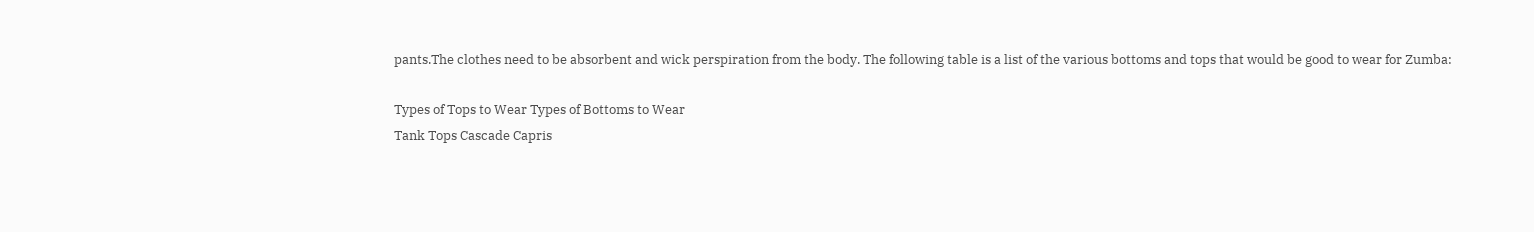pants.The clothes need to be absorbent and wick perspiration from the body. The following table is a list of the various bottoms and tops that would be good to wear for Zumba:

Types of Tops to Wear Types of Bottoms to Wear
Tank Tops Cascade Capris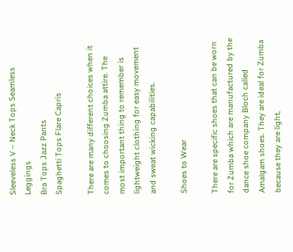Sleeveless V – Neck Tops Seamless Leggings
Bra Tops Jazz Pants
Spaghetti Tops Flare Capris

There are many different choices when it comes to choosing Zumba attire. The most important thing to remember is lightweight clothing for easy movement and sweat wicking capabilities.

Shoes to Wear

There are specific shoes that can be worn for Zumba which are manufactured by the dance shoe company Bloch called Amalgam shoes. They are ideal for Zumba because they are light,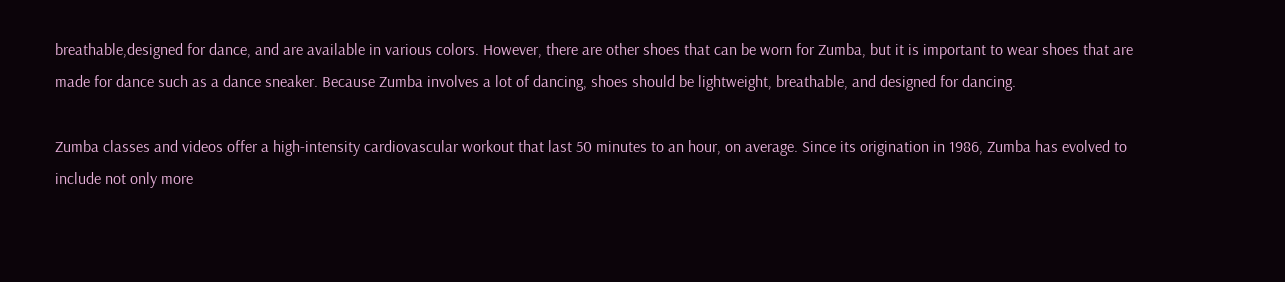breathable,designed for dance, and are available in various colors. However, there are other shoes that can be worn for Zumba, but it is important to wear shoes that are made for dance such as a dance sneaker. Because Zumba involves a lot of dancing, shoes should be lightweight, breathable, and designed for dancing.

Zumba classes and videos offer a high-intensity cardiovascular workout that last 50 minutes to an hour, on average. Since its origination in 1986, Zumba has evolved to include not only more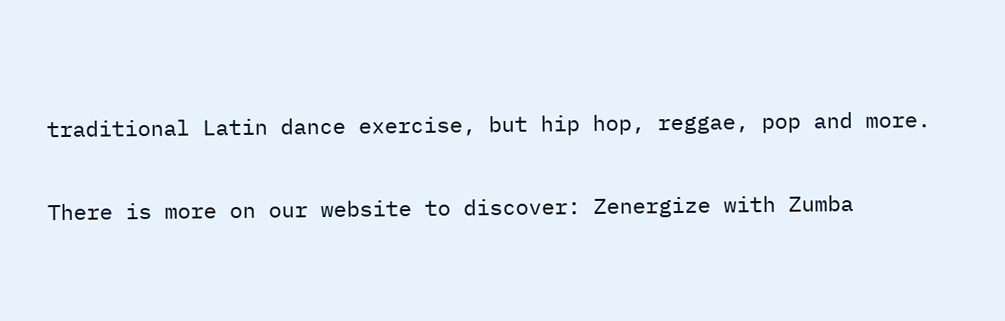traditional Latin dance exercise, but hip hop, reggae, pop and more.

There is more on our website to discover: Zenergize with Zumba